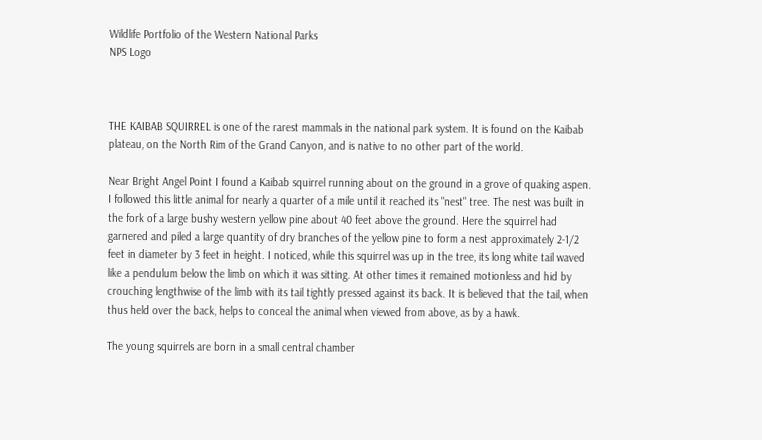Wildlife Portfolio of the Western National Parks
NPS Logo



THE KAIBAB SQUIRREL is one of the rarest mammals in the national park system. It is found on the Kaibab plateau, on the North Rim of the Grand Canyon, and is native to no other part of the world.

Near Bright Angel Point I found a Kaibab squirrel running about on the ground in a grove of quaking aspen. I followed this little animal for nearly a quarter of a mile until it reached its "nest" tree. The nest was built in the fork of a large bushy western yellow pine about 40 feet above the ground. Here the squirrel had garnered and piled a large quantity of dry branches of the yellow pine to form a nest approximately 2-1/2 feet in diameter by 3 feet in height. I noticed, while this squirrel was up in the tree, its long white tail waved like a pendulum below the limb on which it was sitting. At other times it remained motionless and hid by crouching lengthwise of the limb with its tail tightly pressed against its back. It is believed that the tail, when thus held over the back, helps to conceal the animal when viewed from above, as by a hawk.

The young squirrels are born in a small central chamber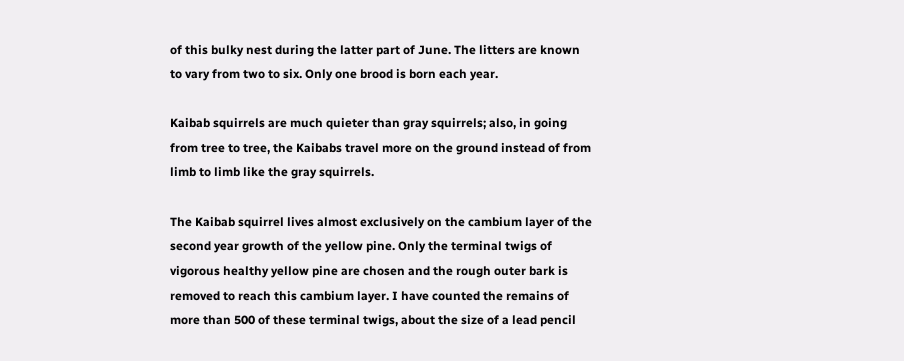of this bulky nest during the latter part of June. The litters are known to vary from two to six. Only one brood is born each year.

Kaibab squirrels are much quieter than gray squirrels; also, in going from tree to tree, the Kaibabs travel more on the ground instead of from limb to limb like the gray squirrels.

The Kaibab squirrel lives almost exclusively on the cambium layer of the second year growth of the yellow pine. Only the terminal twigs of vigorous healthy yellow pine are chosen and the rough outer bark is removed to reach this cambium layer. I have counted the remains of more than 500 of these terminal twigs, about the size of a lead pencil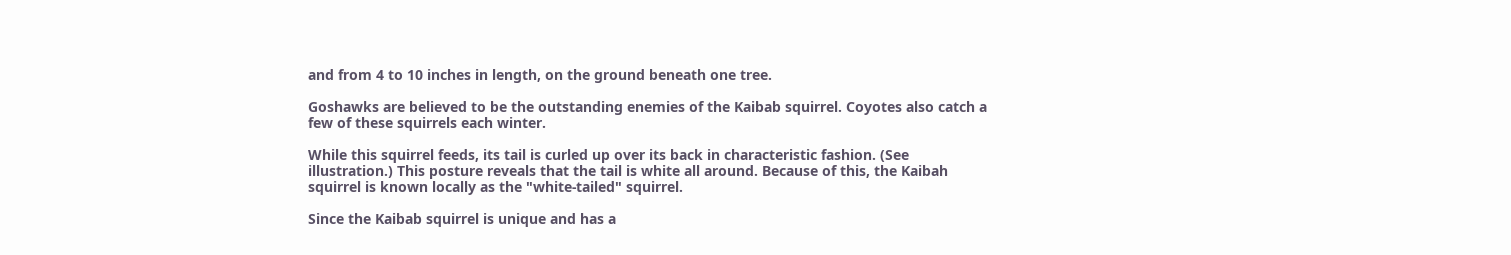and from 4 to 10 inches in length, on the ground beneath one tree.

Goshawks are believed to be the outstanding enemies of the Kaibab squirrel. Coyotes also catch a few of these squirrels each winter.

While this squirrel feeds, its tail is curled up over its back in characteristic fashion. (See illustration.) This posture reveals that the tail is white all around. Because of this, the Kaibah squirrel is known locally as the "white-tailed" squirrel.

Since the Kaibab squirrel is unique and has a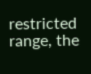restricted range, the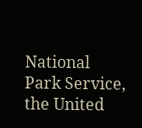National Park Service, the United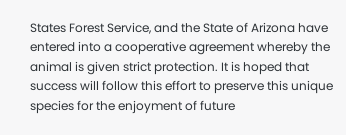States Forest Service, and the State of Arizona have entered into a cooperative agreement whereby the animal is given strict protection. It is hoped that success will follow this effort to preserve this unique species for the enjoyment of future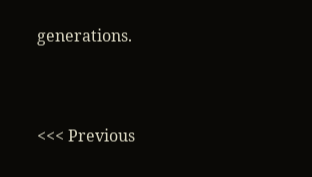generations.


<<< Previous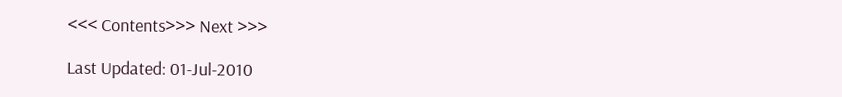<<< Contents>>> Next >>>

Last Updated: 01-Jul-2010